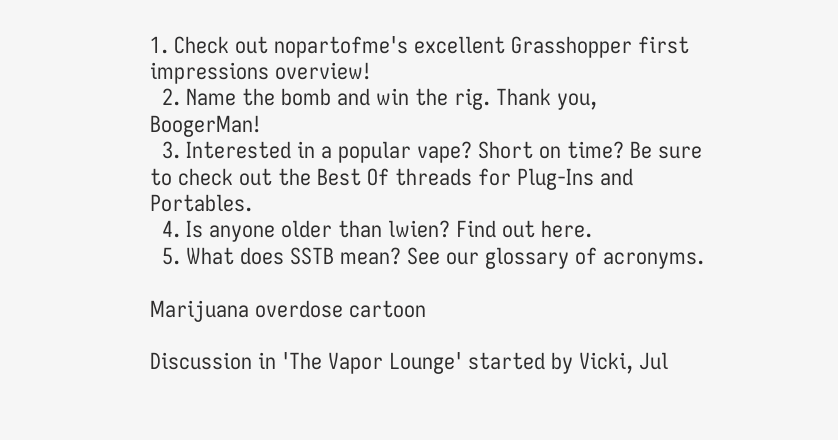1. Check out nopartofme's excellent Grasshopper first impressions overview!
  2. Name the bomb and win the rig. Thank you, BoogerMan!
  3. Interested in a popular vape? Short on time? Be sure to check out the Best Of threads for Plug-Ins and Portables.
  4. Is anyone older than lwien? Find out here.
  5. What does SSTB mean? See our glossary of acronyms.

Marijuana overdose cartoon

Discussion in 'The Vapor Lounge' started by Vicki, Jul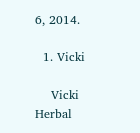6, 2014.

  1. Vicki

    Vicki Herbal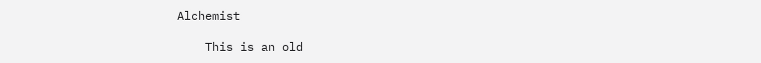Alchemist

    This is an old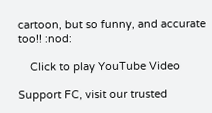cartoon, but so funny, and accurate too!! :nod:

    Click to play YouTube Video

Support FC, visit our trusted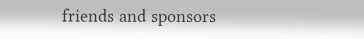friends and sponsors